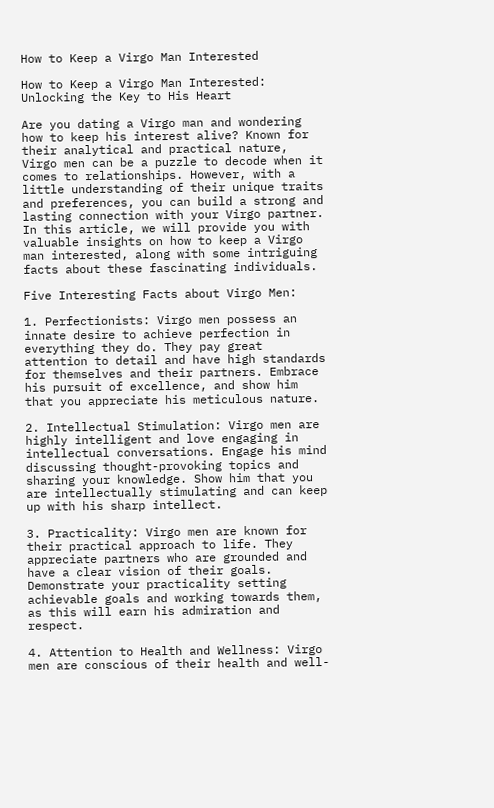How to Keep a Virgo Man Interested

How to Keep a Virgo Man Interested: Unlocking the Key to His Heart

Are you dating a Virgo man and wondering how to keep his interest alive? Known for their analytical and practical nature, Virgo men can be a puzzle to decode when it comes to relationships. However, with a little understanding of their unique traits and preferences, you can build a strong and lasting connection with your Virgo partner. In this article, we will provide you with valuable insights on how to keep a Virgo man interested, along with some intriguing facts about these fascinating individuals.

Five Interesting Facts about Virgo Men:

1. Perfectionists: Virgo men possess an innate desire to achieve perfection in everything they do. They pay great attention to detail and have high standards for themselves and their partners. Embrace his pursuit of excellence, and show him that you appreciate his meticulous nature.

2. Intellectual Stimulation: Virgo men are highly intelligent and love engaging in intellectual conversations. Engage his mind discussing thought-provoking topics and sharing your knowledge. Show him that you are intellectually stimulating and can keep up with his sharp intellect.

3. Practicality: Virgo men are known for their practical approach to life. They appreciate partners who are grounded and have a clear vision of their goals. Demonstrate your practicality setting achievable goals and working towards them, as this will earn his admiration and respect.

4. Attention to Health and Wellness: Virgo men are conscious of their health and well-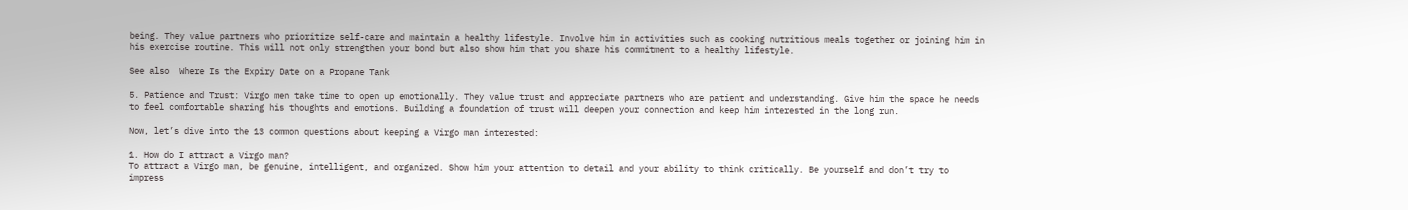being. They value partners who prioritize self-care and maintain a healthy lifestyle. Involve him in activities such as cooking nutritious meals together or joining him in his exercise routine. This will not only strengthen your bond but also show him that you share his commitment to a healthy lifestyle.

See also  Where Is the Expiry Date on a Propane Tank

5. Patience and Trust: Virgo men take time to open up emotionally. They value trust and appreciate partners who are patient and understanding. Give him the space he needs to feel comfortable sharing his thoughts and emotions. Building a foundation of trust will deepen your connection and keep him interested in the long run.

Now, let’s dive into the 13 common questions about keeping a Virgo man interested:

1. How do I attract a Virgo man?
To attract a Virgo man, be genuine, intelligent, and organized. Show him your attention to detail and your ability to think critically. Be yourself and don’t try to impress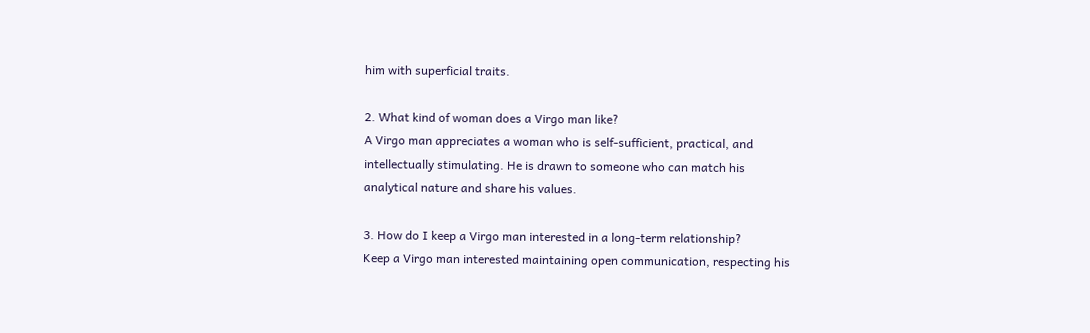him with superficial traits.

2. What kind of woman does a Virgo man like?
A Virgo man appreciates a woman who is self-sufficient, practical, and intellectually stimulating. He is drawn to someone who can match his analytical nature and share his values.

3. How do I keep a Virgo man interested in a long-term relationship?
Keep a Virgo man interested maintaining open communication, respecting his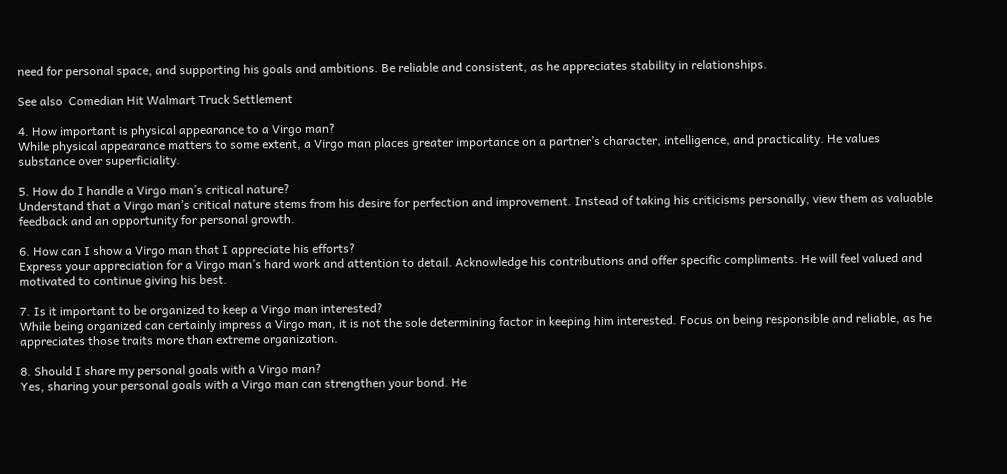need for personal space, and supporting his goals and ambitions. Be reliable and consistent, as he appreciates stability in relationships.

See also  Comedian Hit Walmart Truck Settlement

4. How important is physical appearance to a Virgo man?
While physical appearance matters to some extent, a Virgo man places greater importance on a partner’s character, intelligence, and practicality. He values substance over superficiality.

5. How do I handle a Virgo man’s critical nature?
Understand that a Virgo man’s critical nature stems from his desire for perfection and improvement. Instead of taking his criticisms personally, view them as valuable feedback and an opportunity for personal growth.

6. How can I show a Virgo man that I appreciate his efforts?
Express your appreciation for a Virgo man’s hard work and attention to detail. Acknowledge his contributions and offer specific compliments. He will feel valued and motivated to continue giving his best.

7. Is it important to be organized to keep a Virgo man interested?
While being organized can certainly impress a Virgo man, it is not the sole determining factor in keeping him interested. Focus on being responsible and reliable, as he appreciates those traits more than extreme organization.

8. Should I share my personal goals with a Virgo man?
Yes, sharing your personal goals with a Virgo man can strengthen your bond. He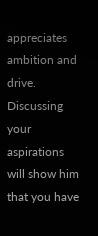appreciates ambition and drive. Discussing your aspirations will show him that you have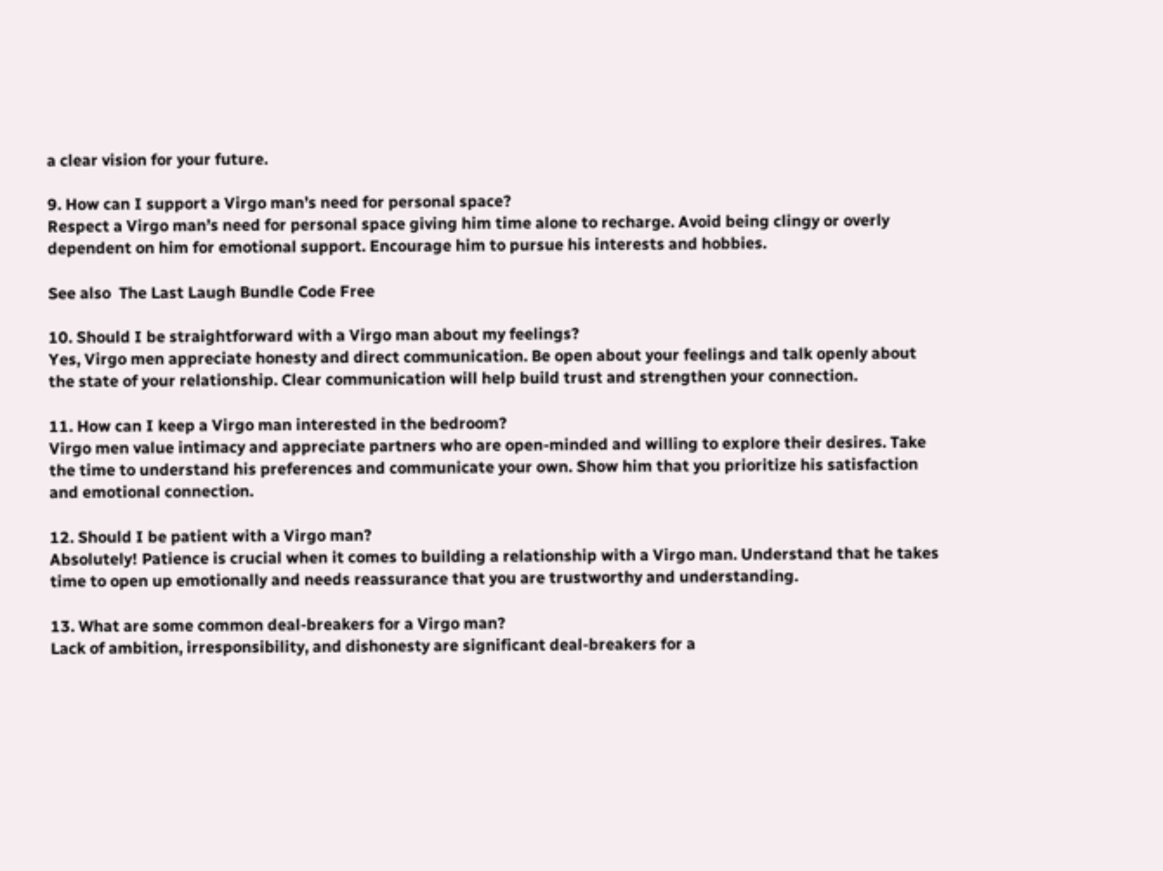a clear vision for your future.

9. How can I support a Virgo man’s need for personal space?
Respect a Virgo man’s need for personal space giving him time alone to recharge. Avoid being clingy or overly dependent on him for emotional support. Encourage him to pursue his interests and hobbies.

See also  The Last Laugh Bundle Code Free

10. Should I be straightforward with a Virgo man about my feelings?
Yes, Virgo men appreciate honesty and direct communication. Be open about your feelings and talk openly about the state of your relationship. Clear communication will help build trust and strengthen your connection.

11. How can I keep a Virgo man interested in the bedroom?
Virgo men value intimacy and appreciate partners who are open-minded and willing to explore their desires. Take the time to understand his preferences and communicate your own. Show him that you prioritize his satisfaction and emotional connection.

12. Should I be patient with a Virgo man?
Absolutely! Patience is crucial when it comes to building a relationship with a Virgo man. Understand that he takes time to open up emotionally and needs reassurance that you are trustworthy and understanding.

13. What are some common deal-breakers for a Virgo man?
Lack of ambition, irresponsibility, and dishonesty are significant deal-breakers for a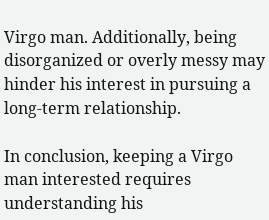Virgo man. Additionally, being disorganized or overly messy may hinder his interest in pursuing a long-term relationship.

In conclusion, keeping a Virgo man interested requires understanding his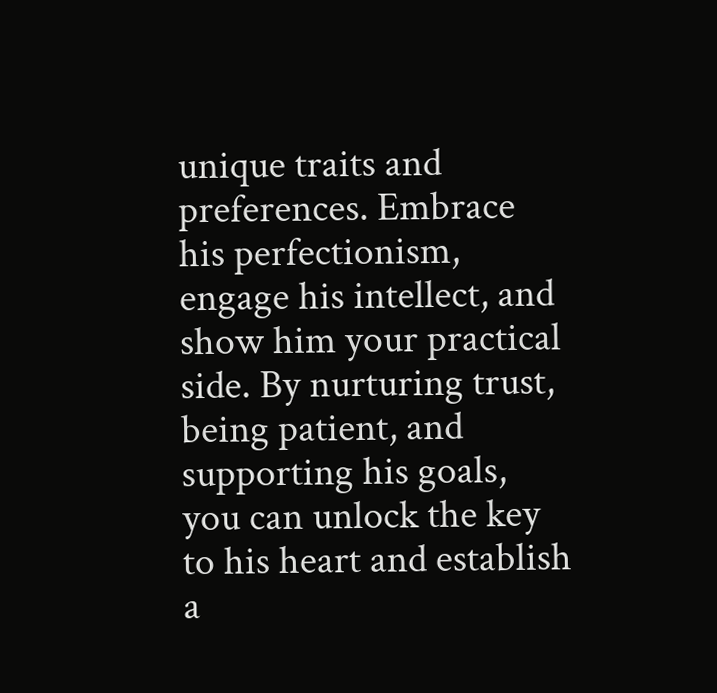unique traits and preferences. Embrace his perfectionism, engage his intellect, and show him your practical side. By nurturing trust, being patient, and supporting his goals, you can unlock the key to his heart and establish a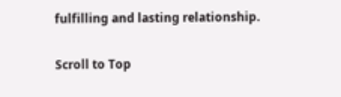fulfilling and lasting relationship.

Scroll to Top